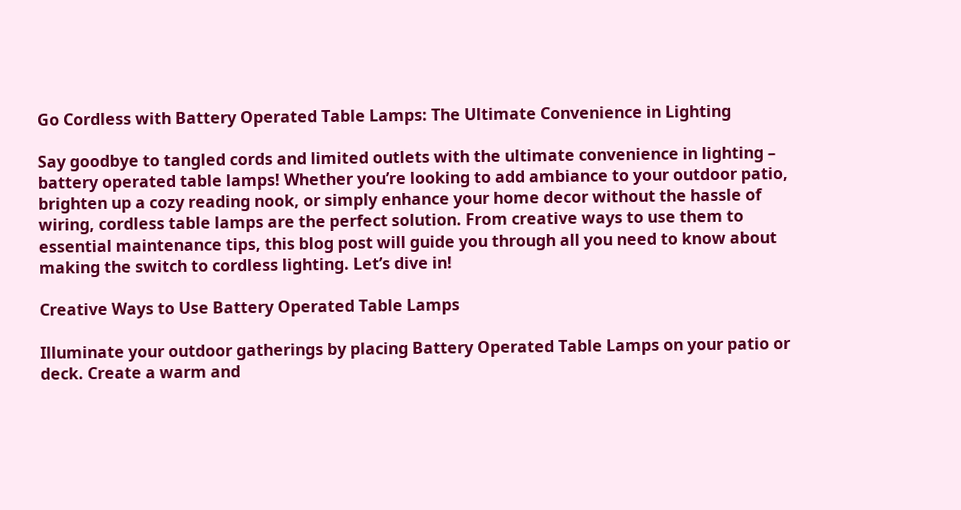Go Cordless with Battery Operated Table Lamps: The Ultimate Convenience in Lighting

Say goodbye to tangled cords and limited outlets with the ultimate convenience in lighting – battery operated table lamps! Whether you’re looking to add ambiance to your outdoor patio, brighten up a cozy reading nook, or simply enhance your home decor without the hassle of wiring, cordless table lamps are the perfect solution. From creative ways to use them to essential maintenance tips, this blog post will guide you through all you need to know about making the switch to cordless lighting. Let’s dive in!

Creative Ways to Use Battery Operated Table Lamps

Illuminate your outdoor gatherings by placing Battery Operated Table Lamps on your patio or deck. Create a warm and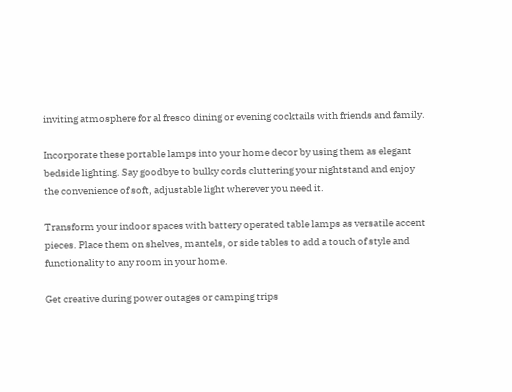inviting atmosphere for al fresco dining or evening cocktails with friends and family.

Incorporate these portable lamps into your home decor by using them as elegant bedside lighting. Say goodbye to bulky cords cluttering your nightstand and enjoy the convenience of soft, adjustable light wherever you need it.

Transform your indoor spaces with battery operated table lamps as versatile accent pieces. Place them on shelves, mantels, or side tables to add a touch of style and functionality to any room in your home.

Get creative during power outages or camping trips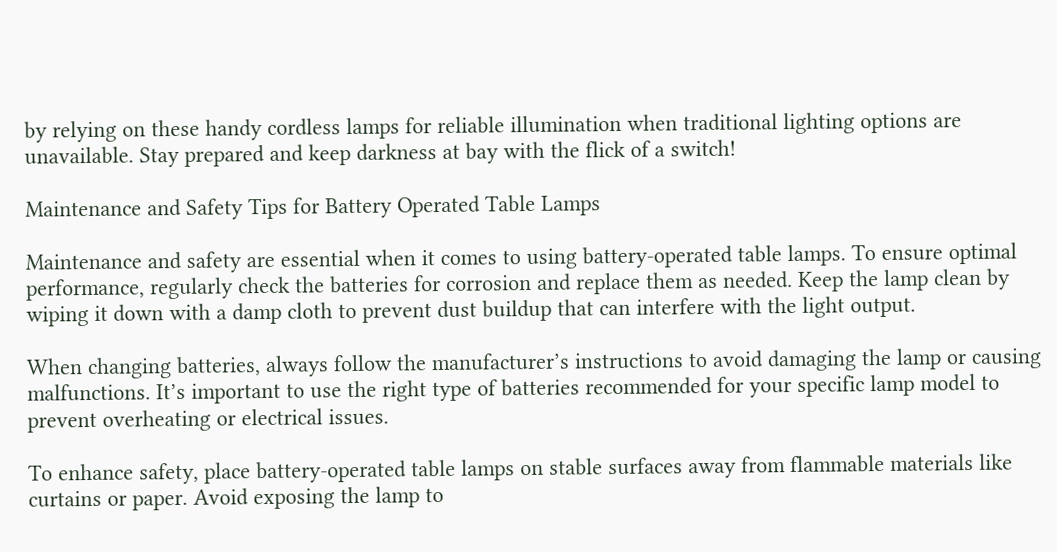by relying on these handy cordless lamps for reliable illumination when traditional lighting options are unavailable. Stay prepared and keep darkness at bay with the flick of a switch!

Maintenance and Safety Tips for Battery Operated Table Lamps

Maintenance and safety are essential when it comes to using battery-operated table lamps. To ensure optimal performance, regularly check the batteries for corrosion and replace them as needed. Keep the lamp clean by wiping it down with a damp cloth to prevent dust buildup that can interfere with the light output.

When changing batteries, always follow the manufacturer’s instructions to avoid damaging the lamp or causing malfunctions. It’s important to use the right type of batteries recommended for your specific lamp model to prevent overheating or electrical issues.

To enhance safety, place battery-operated table lamps on stable surfaces away from flammable materials like curtains or paper. Avoid exposing the lamp to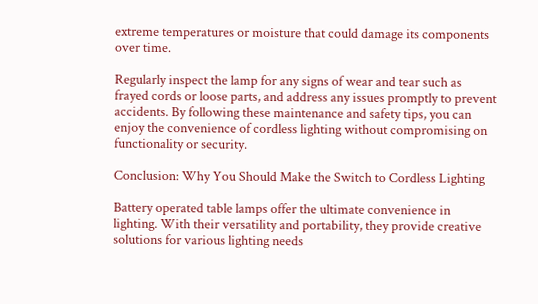extreme temperatures or moisture that could damage its components over time.

Regularly inspect the lamp for any signs of wear and tear such as frayed cords or loose parts, and address any issues promptly to prevent accidents. By following these maintenance and safety tips, you can enjoy the convenience of cordless lighting without compromising on functionality or security.

Conclusion: Why You Should Make the Switch to Cordless Lighting

Battery operated table lamps offer the ultimate convenience in lighting. With their versatility and portability, they provide creative solutions for various lighting needs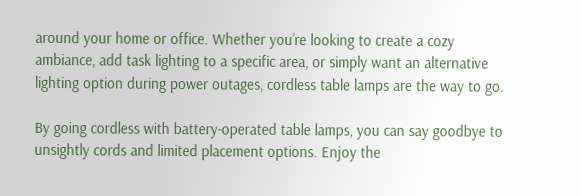around your home or office. Whether you’re looking to create a cozy ambiance, add task lighting to a specific area, or simply want an alternative lighting option during power outages, cordless table lamps are the way to go.

By going cordless with battery-operated table lamps, you can say goodbye to unsightly cords and limited placement options. Enjoy the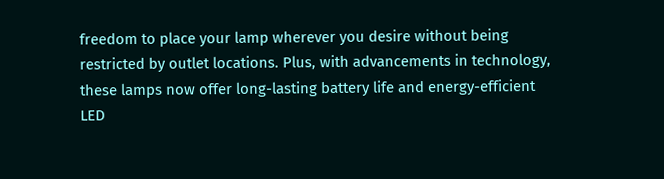freedom to place your lamp wherever you desire without being restricted by outlet locations. Plus, with advancements in technology, these lamps now offer long-lasting battery life and energy-efficient LED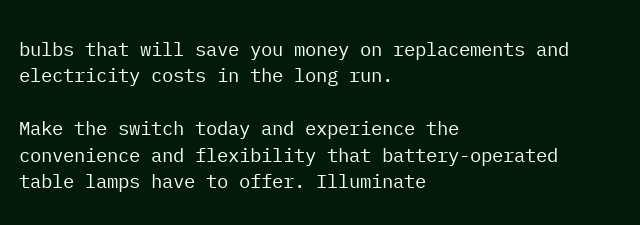bulbs that will save you money on replacements and electricity costs in the long run.

Make the switch today and experience the convenience and flexibility that battery-operated table lamps have to offer. Illuminate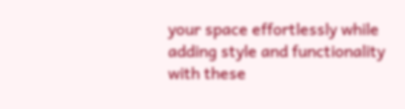your space effortlessly while adding style and functionality with these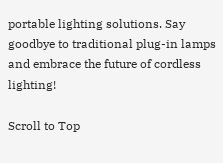portable lighting solutions. Say goodbye to traditional plug-in lamps and embrace the future of cordless lighting!

Scroll to Top